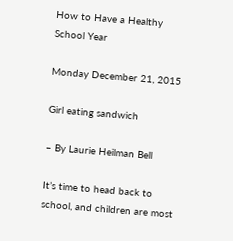How to Have a Healthy School Year

Monday December 21, 2015

Girl eating sandwich

– By Laurie Heilman Bell

It’s time to head back to school, and children are most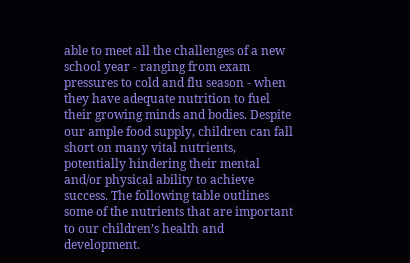able to meet all the challenges of a new school year - ranging from exam pressures to cold and flu season - when they have adequate nutrition to fuel their growing minds and bodies. Despite our ample food supply, children can fall short on many vital nutrients, potentially hindering their mental and/or physical ability to achieve success. The following table outlines some of the nutrients that are important to our children’s health and development.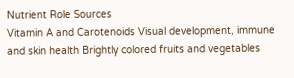Nutrient Role Sources
Vitamin A and Carotenoids Visual development, immune and skin health Brightly colored fruits and vegetables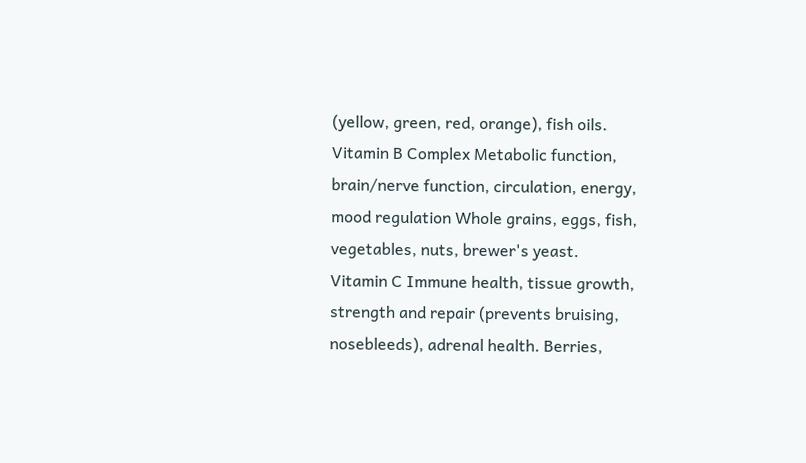(yellow, green, red, orange), fish oils.
Vitamin B Complex Metabolic function, brain/nerve function, circulation, energy, mood regulation Whole grains, eggs, fish, vegetables, nuts, brewer's yeast.
Vitamin C Immune health, tissue growth, strength and repair (prevents bruising, nosebleeds), adrenal health. Berries,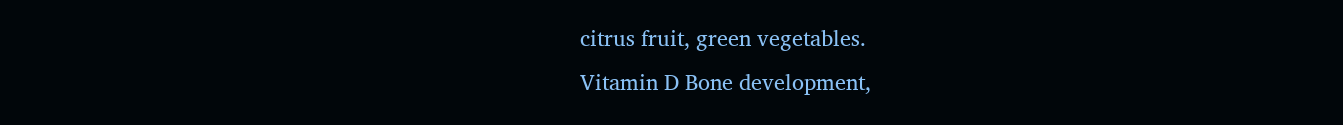citrus fruit, green vegetables.
Vitamin D Bone development,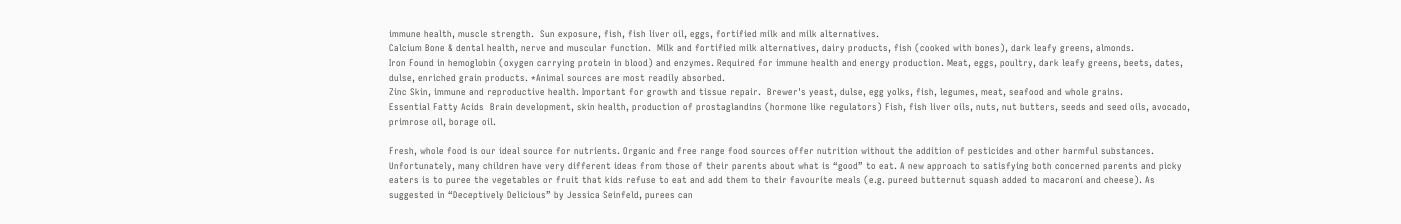immune health, muscle strength.  Sun exposure, fish, fish liver oil, eggs, fortified milk and milk alternatives.
Calcium Bone & dental health, nerve and muscular function.  Milk and fortified milk alternatives, dairy products, fish (cooked with bones), dark leafy greens, almonds.
Iron Found in hemoglobin (oxygen carrying protein in blood) and enzymes. Required for immune health and energy production. Meat, eggs, poultry, dark leafy greens, beets, dates, dulse, enriched grain products. *Animal sources are most readily absorbed.
Zinc Skin, immune and reproductive health. Important for growth and tissue repair.  Brewer's yeast, dulse, egg yolks, fish, legumes, meat, seafood and whole grains.
Essential Fatty Acids  Brain development, skin health, production of prostaglandins (hormone like regulators) Fish, fish liver oils, nuts, nut butters, seeds and seed oils, avocado, primrose oil, borage oil.

Fresh, whole food is our ideal source for nutrients. Organic and free range food sources offer nutrition without the addition of pesticides and other harmful substances. Unfortunately, many children have very different ideas from those of their parents about what is “good” to eat. A new approach to satisfying both concerned parents and picky eaters is to puree the vegetables or fruit that kids refuse to eat and add them to their favourite meals (e.g. pureed butternut squash added to macaroni and cheese). As suggested in “Deceptively Delicious” by Jessica Seinfeld, purees can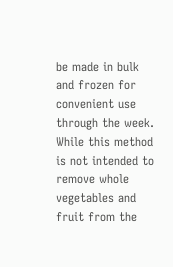be made in bulk and frozen for convenient use through the week. While this method is not intended to remove whole vegetables and fruit from the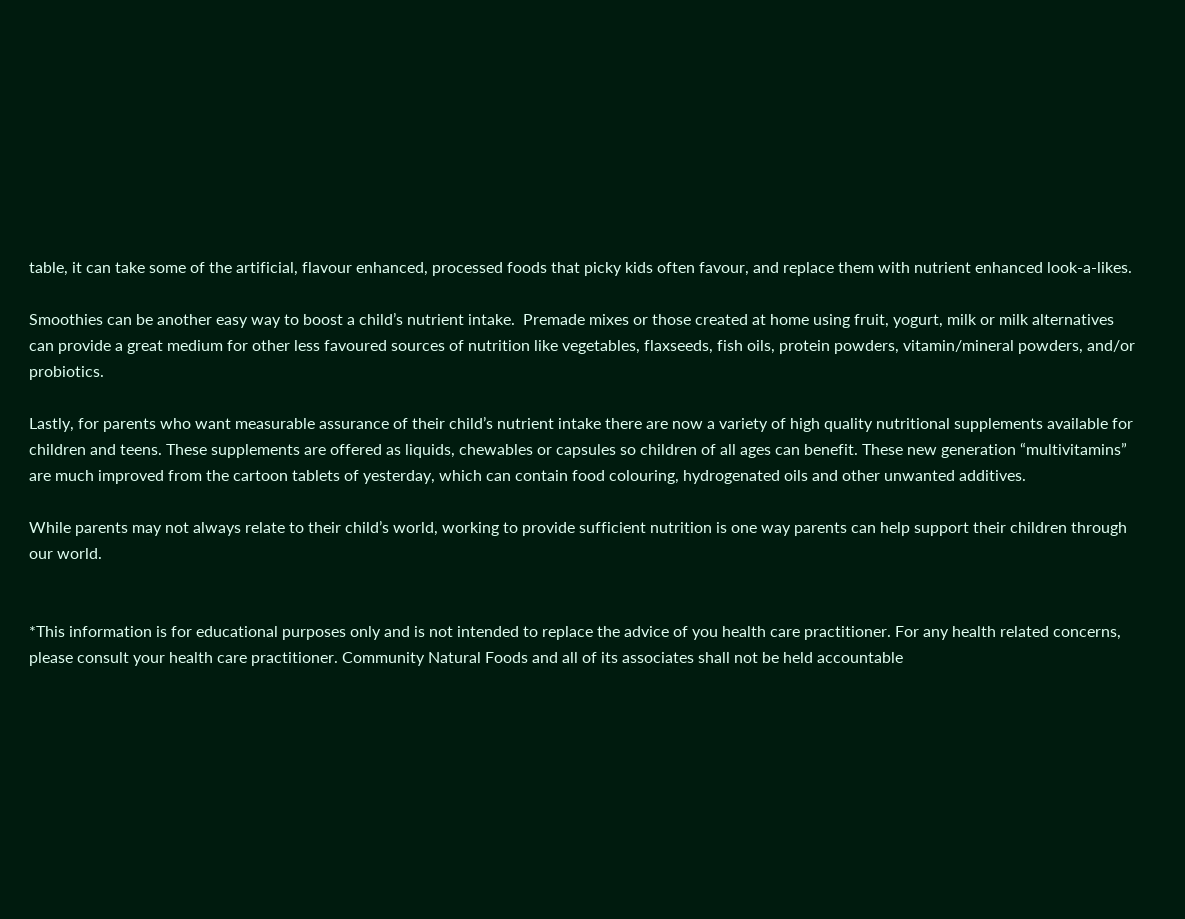table, it can take some of the artificial, flavour enhanced, processed foods that picky kids often favour, and replace them with nutrient enhanced look-a-likes.

Smoothies can be another easy way to boost a child’s nutrient intake.  Premade mixes or those created at home using fruit, yogurt, milk or milk alternatives can provide a great medium for other less favoured sources of nutrition like vegetables, flaxseeds, fish oils, protein powders, vitamin/mineral powders, and/or probiotics.

Lastly, for parents who want measurable assurance of their child’s nutrient intake there are now a variety of high quality nutritional supplements available for children and teens. These supplements are offered as liquids, chewables or capsules so children of all ages can benefit. These new generation “multivitamins” are much improved from the cartoon tablets of yesterday, which can contain food colouring, hydrogenated oils and other unwanted additives.

While parents may not always relate to their child’s world, working to provide sufficient nutrition is one way parents can help support their children through our world.


*This information is for educational purposes only and is not intended to replace the advice of you health care practitioner. For any health related concerns, please consult your health care practitioner. Community Natural Foods and all of its associates shall not be held accountable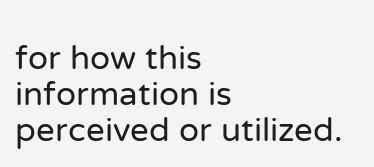for how this information is perceived or utilized.